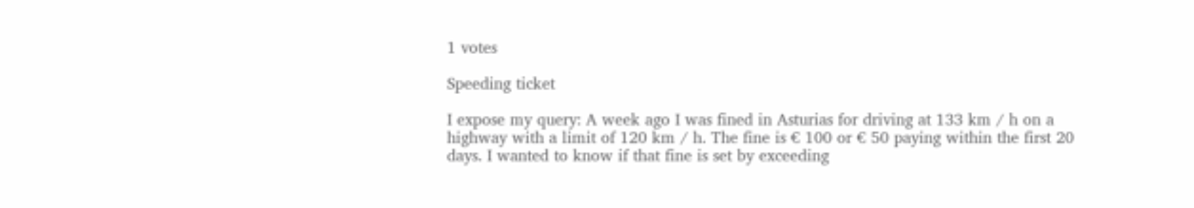1 votes

Speeding ticket

I expose my query: A week ago I was fined in Asturias for driving at 133 km / h on a highway with a limit of 120 km / h. The fine is € 100 or € 50 paying within the first 20 days. I wanted to know if that fine is set by exceeding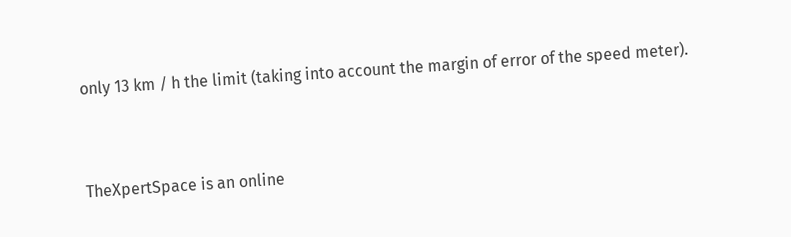only 13 km / h the limit (taking into account the margin of error of the speed meter).


TheXpertSpace is an online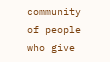community of people who give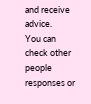and receive advice.
You can check other people responses or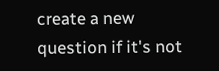create a new question if it's not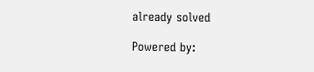already solved

Powered by: